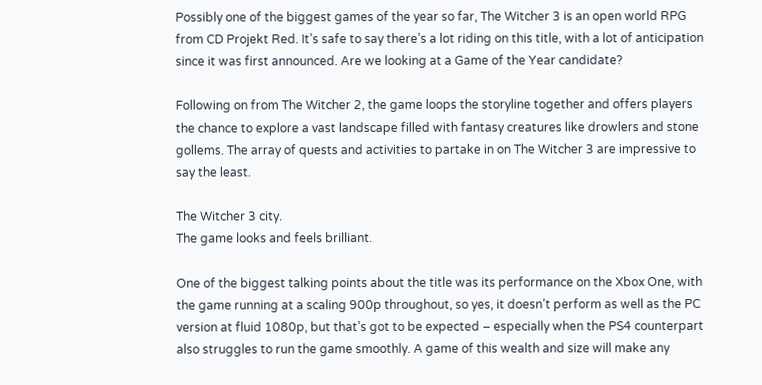Possibly one of the biggest games of the year so far, The Witcher 3 is an open world RPG from CD Projekt Red. It’s safe to say there’s a lot riding on this title, with a lot of anticipation since it was first announced. Are we looking at a Game of the Year candidate?

Following on from The Witcher 2, the game loops the storyline together and offers players the chance to explore a vast landscape filled with fantasy creatures like drowlers and stone gollems. The array of quests and activities to partake in on The Witcher 3 are impressive to say the least.

The Witcher 3 city.
The game looks and feels brilliant.

One of the biggest talking points about the title was its performance on the Xbox One, with the game running at a scaling 900p throughout, so yes, it doesn’t perform as well as the PC version at fluid 1080p, but that’s got to be expected – especially when the PS4 counterpart also struggles to run the game smoothly. A game of this wealth and size will make any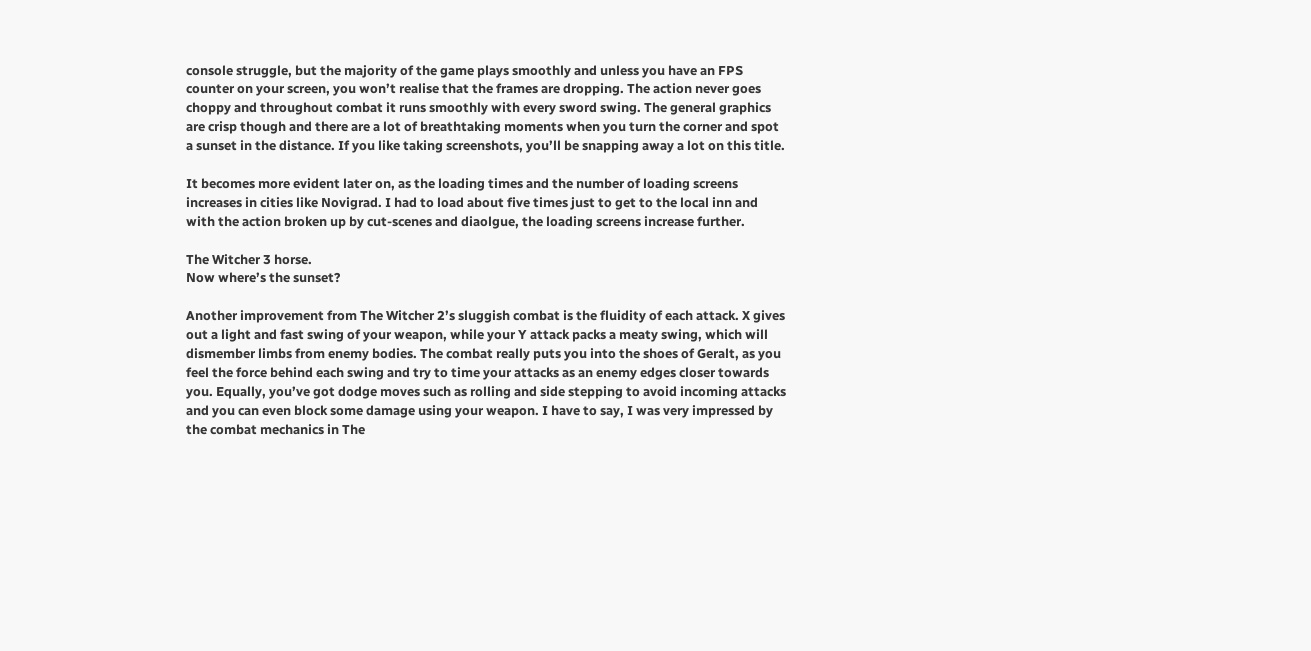console struggle, but the majority of the game plays smoothly and unless you have an FPS counter on your screen, you won’t realise that the frames are dropping. The action never goes choppy and throughout combat it runs smoothly with every sword swing. The general graphics are crisp though and there are a lot of breathtaking moments when you turn the corner and spot a sunset in the distance. If you like taking screenshots, you’ll be snapping away a lot on this title.

It becomes more evident later on, as the loading times and the number of loading screens increases in cities like Novigrad. I had to load about five times just to get to the local inn and with the action broken up by cut-scenes and diaolgue, the loading screens increase further.

The Witcher 3 horse.
Now where’s the sunset?

Another improvement from The Witcher 2’s sluggish combat is the fluidity of each attack. X gives out a light and fast swing of your weapon, while your Y attack packs a meaty swing, which will dismember limbs from enemy bodies. The combat really puts you into the shoes of Geralt, as you feel the force behind each swing and try to time your attacks as an enemy edges closer towards you. Equally, you’ve got dodge moves such as rolling and side stepping to avoid incoming attacks and you can even block some damage using your weapon. I have to say, I was very impressed by the combat mechanics in The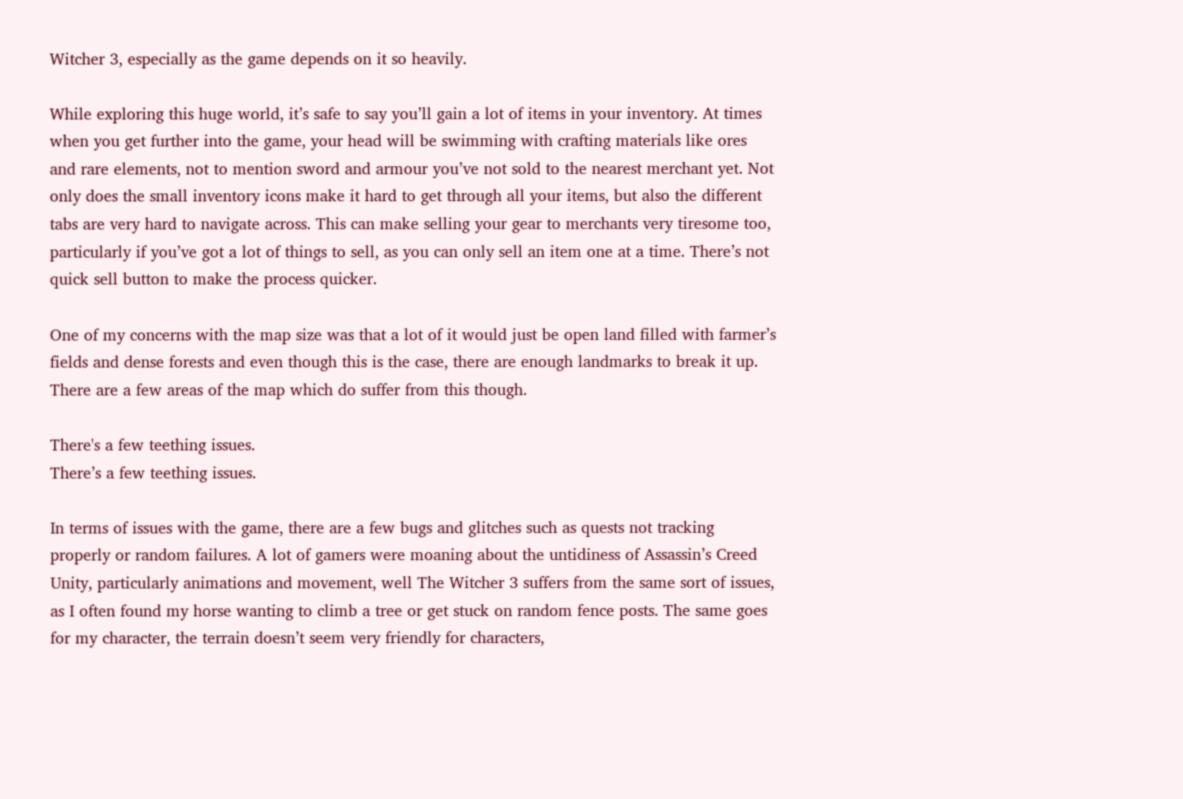Witcher 3, especially as the game depends on it so heavily.

While exploring this huge world, it’s safe to say you’ll gain a lot of items in your inventory. At times when you get further into the game, your head will be swimming with crafting materials like ores and rare elements, not to mention sword and armour you’ve not sold to the nearest merchant yet. Not only does the small inventory icons make it hard to get through all your items, but also the different tabs are very hard to navigate across. This can make selling your gear to merchants very tiresome too, particularly if you’ve got a lot of things to sell, as you can only sell an item one at a time. There’s not quick sell button to make the process quicker.

One of my concerns with the map size was that a lot of it would just be open land filled with farmer’s fields and dense forests and even though this is the case, there are enough landmarks to break it up. There are a few areas of the map which do suffer from this though.

There's a few teething issues.
There’s a few teething issues.

In terms of issues with the game, there are a few bugs and glitches such as quests not tracking properly or random failures. A lot of gamers were moaning about the untidiness of Assassin’s Creed Unity, particularly animations and movement, well The Witcher 3 suffers from the same sort of issues, as I often found my horse wanting to climb a tree or get stuck on random fence posts. The same goes for my character, the terrain doesn’t seem very friendly for characters,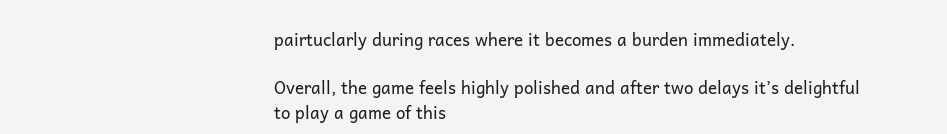pairtuclarly during races where it becomes a burden immediately.

Overall, the game feels highly polished and after two delays it’s delightful to play a game of this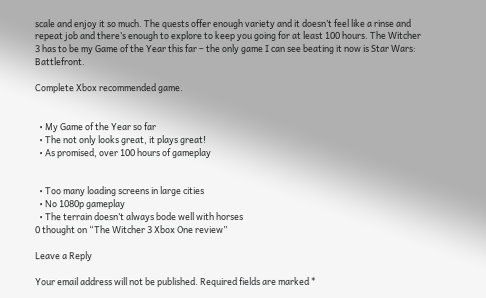scale and enjoy it so much. The quests offer enough variety and it doesn’t feel like a rinse and repeat job and there’s enough to explore to keep you going for at least 100 hours. The Witcher 3 has to be my Game of the Year this far – the only game I can see beating it now is Star Wars: Battlefront.

Complete Xbox recommended game.


  • My Game of the Year so far
  • The not only looks great, it plays great!
  • As promised, over 100 hours of gameplay


  • Too many loading screens in large cities
  • No 1080p gameplay
  • The terrain doesn’t always bode well with horses
0 thought on “The Witcher 3 Xbox One review”

Leave a Reply

Your email address will not be published. Required fields are marked *